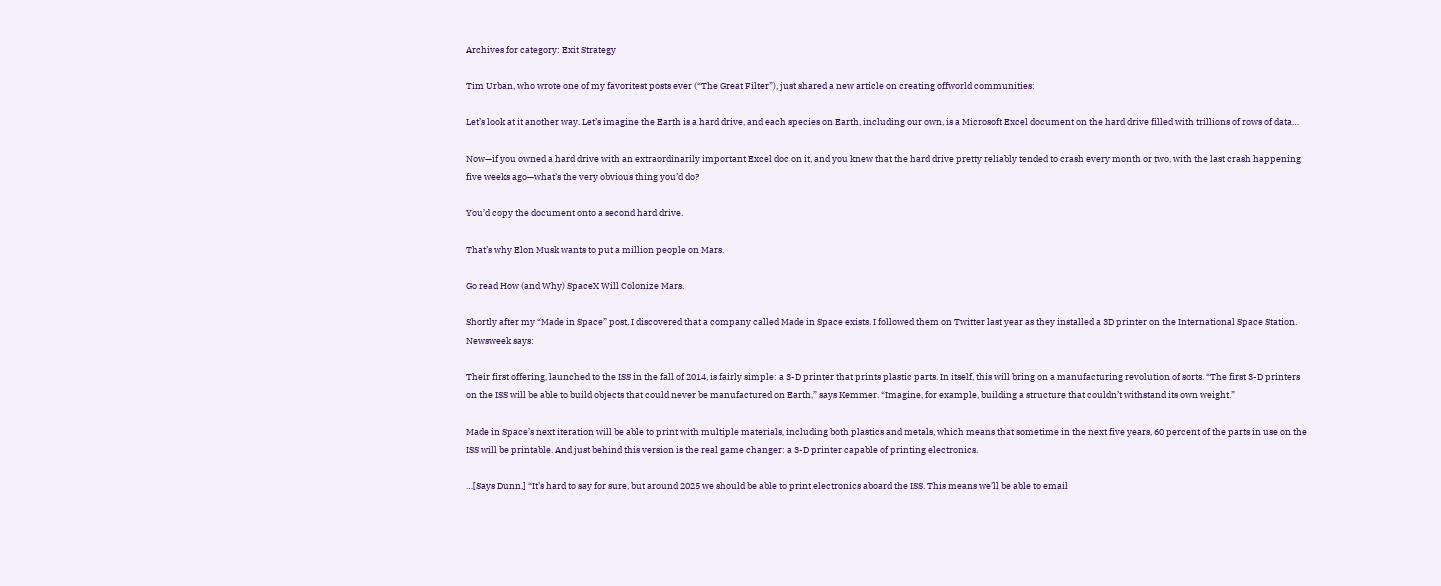Archives for category: Exit Strategy

Tim Urban, who wrote one of my favoritest posts ever (“The Great Filter”), just shared a new article on creating offworld communities:

Let’s look at it another way. Let’s imagine the Earth is a hard drive, and each species on Earth, including our own, is a Microsoft Excel document on the hard drive filled with trillions of rows of data…

Now—if you owned a hard drive with an extraordinarily important Excel doc on it, and you knew that the hard drive pretty reliably tended to crash every month or two, with the last crash happening five weeks ago—what’s the very obvious thing you’d do?

You’d copy the document onto a second hard drive.

That’s why Elon Musk wants to put a million people on Mars.

Go read How (and Why) SpaceX Will Colonize Mars.

Shortly after my “Made in Space” post, I discovered that a company called Made in Space exists. I followed them on Twitter last year as they installed a 3D printer on the International Space Station. Newsweek says:

Their first offering, launched to the ISS in the fall of 2014, is fairly simple: a 3-D printer that prints plastic parts. In itself, this will bring on a manufacturing revolution of sorts. “The first 3-D printers on the ISS will be able to build objects that could never be manufactured on Earth,” says Kemmer. “Imagine, for example, building a structure that couldn’t withstand its own weight.”

Made in Space’s next iteration will be able to print with multiple materials, including both plastics and metals, which means that sometime in the next five years, 60 percent of the parts in use on the ISS will be printable. And just behind this version is the real game changer: a 3-D printer capable of printing electronics.

…[Says Dunn,] “It’s hard to say for sure, but around 2025 we should be able to print electronics aboard the ISS. This means we’ll be able to email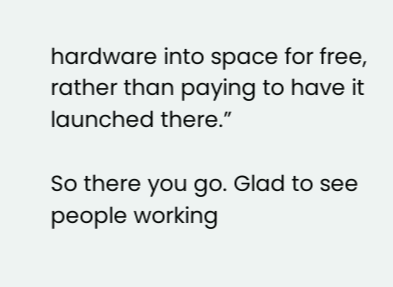hardware into space for free, rather than paying to have it launched there.”

So there you go. Glad to see people working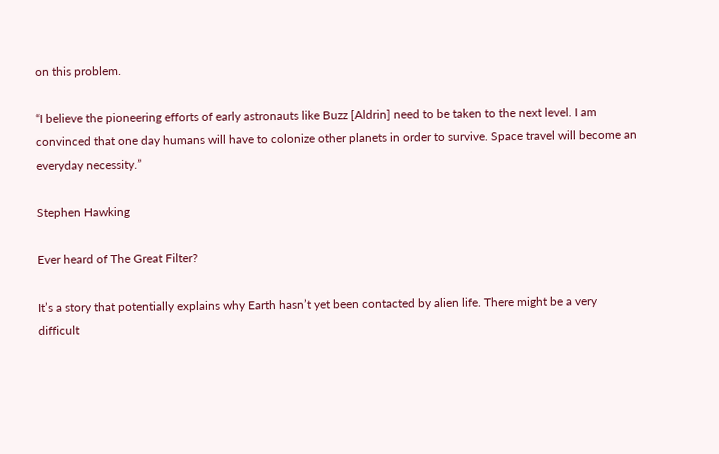on this problem.

“I believe the pioneering efforts of early astronauts like Buzz [Aldrin] need to be taken to the next level. I am convinced that one day humans will have to colonize other planets in order to survive. Space travel will become an everyday necessity.”

Stephen Hawking

Ever heard of The Great Filter?

It’s a story that potentially explains why Earth hasn’t yet been contacted by alien life. There might be a very difficult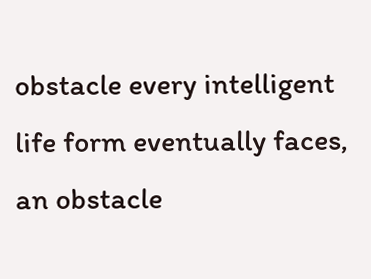obstacle every intelligent life form eventually faces, an obstacle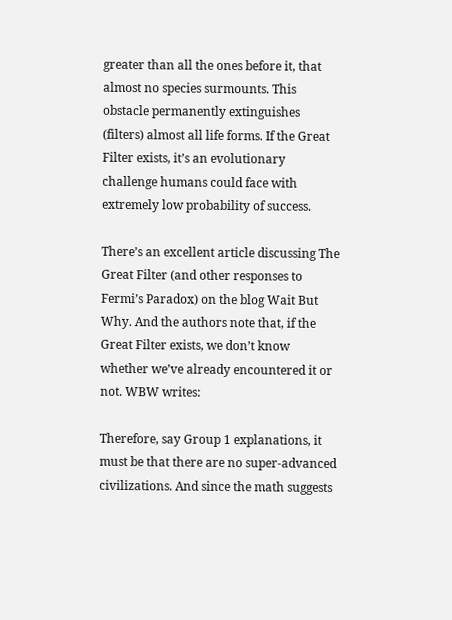greater than all the ones before it, that almost no species surmounts. This obstacle permanently extinguishes (filters) almost all life forms. If the Great Filter exists, it’s an evolutionary challenge humans could face with extremely low probability of success.

There’s an excellent article discussing The Great Filter (and other responses to Fermi’s Paradox) on the blog Wait But Why. And the authors note that, if the Great Filter exists, we don’t know whether we’ve already encountered it or not. WBW writes:

Therefore, say Group 1 explanations, it must be that there are no super-advanced civilizations. And since the math suggests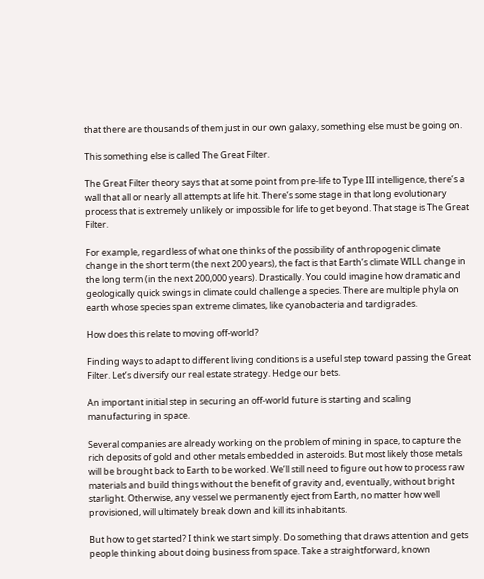that there are thousands of them just in our own galaxy, something else must be going on.

This something else is called The Great Filter.

The Great Filter theory says that at some point from pre-life to Type III intelligence, there’s a wall that all or nearly all attempts at life hit. There’s some stage in that long evolutionary process that is extremely unlikely or impossible for life to get beyond. That stage is The Great Filter.

For example, regardless of what one thinks of the possibility of anthropogenic climate change in the short term (the next 200 years), the fact is that Earth’s climate WILL change in the long term (in the next 200,000 years). Drastically. You could imagine how dramatic and geologically quick swings in climate could challenge a species. There are multiple phyla on earth whose species span extreme climates, like cyanobacteria and tardigrades.

How does this relate to moving off-world?

Finding ways to adapt to different living conditions is a useful step toward passing the Great Filter. Let’s diversify our real estate strategy. Hedge our bets.

An important initial step in securing an off-world future is starting and scaling manufacturing in space.

Several companies are already working on the problem of mining in space, to capture the rich deposits of gold and other metals embedded in asteroids. But most likely those metals will be brought back to Earth to be worked. We’ll still need to figure out how to process raw materials and build things without the benefit of gravity and, eventually, without bright starlight. Otherwise, any vessel we permanently eject from Earth, no matter how well provisioned, will ultimately break down and kill its inhabitants.

But how to get started? I think we start simply. Do something that draws attention and gets people thinking about doing business from space. Take a straightforward, known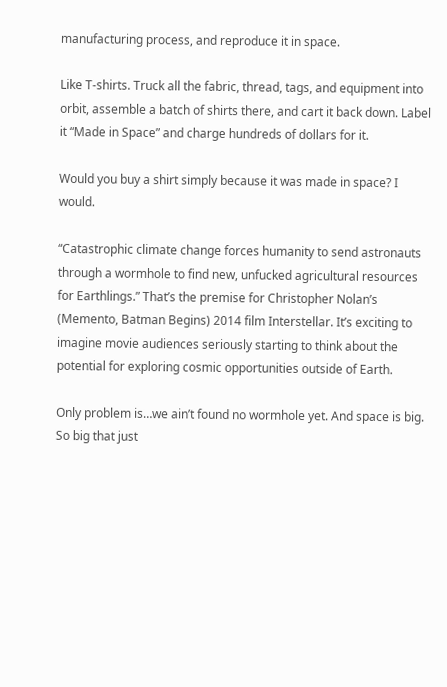manufacturing process, and reproduce it in space.

Like T-shirts. Truck all the fabric, thread, tags, and equipment into orbit, assemble a batch of shirts there, and cart it back down. Label it “Made in Space” and charge hundreds of dollars for it.

Would you buy a shirt simply because it was made in space? I would.

“Catastrophic climate change forces humanity to send astronauts through a wormhole to find new, unfucked agricultural resources for Earthlings.” That’s the premise for Christopher Nolan’s (Memento, Batman Begins) 2014 film Interstellar. It’s exciting to imagine movie audiences seriously starting to think about the potential for exploring cosmic opportunities outside of Earth.

Only problem is…we ain’t found no wormhole yet. And space is big. So big that just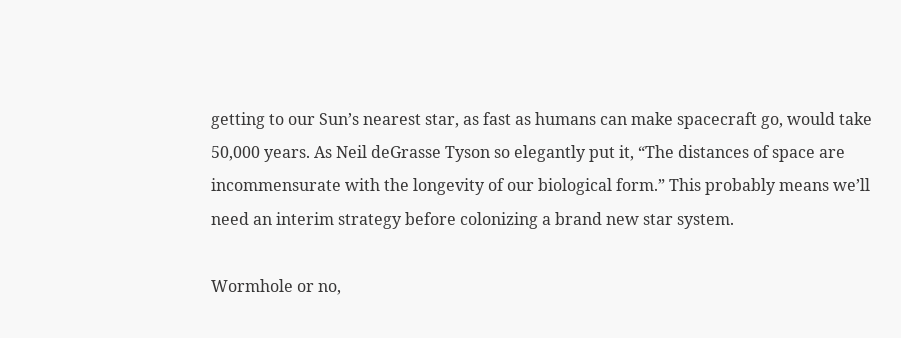getting to our Sun’s nearest star, as fast as humans can make spacecraft go, would take 50,000 years. As Neil deGrasse Tyson so elegantly put it, “The distances of space are incommensurate with the longevity of our biological form.” This probably means we’ll need an interim strategy before colonizing a brand new star system.

Wormhole or no,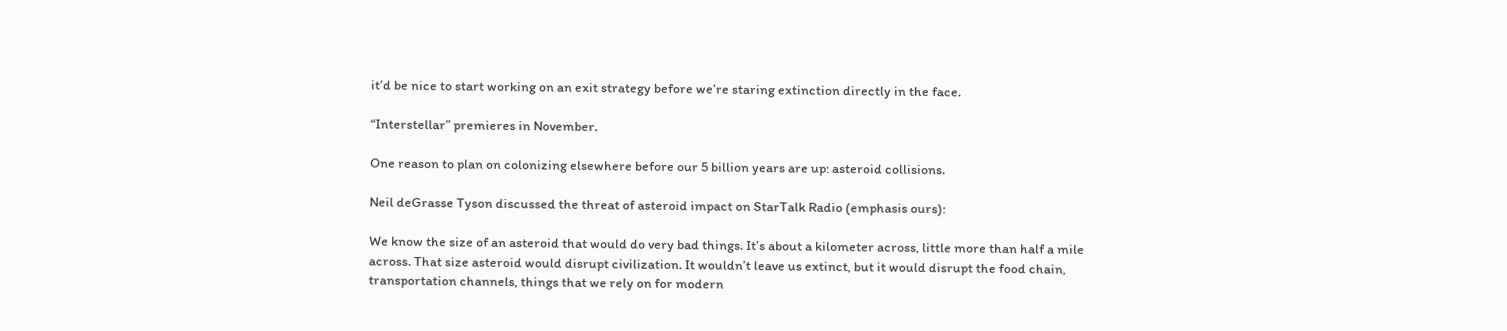it’d be nice to start working on an exit strategy before we’re staring extinction directly in the face.

“Interstellar” premieres in November.

One reason to plan on colonizing elsewhere before our 5 billion years are up: asteroid collisions.

Neil deGrasse Tyson discussed the threat of asteroid impact on StarTalk Radio (emphasis ours):

We know the size of an asteroid that would do very bad things. It’s about a kilometer across, little more than half a mile across. That size asteroid would disrupt civilization. It wouldn’t leave us extinct, but it would disrupt the food chain, transportation channels, things that we rely on for modern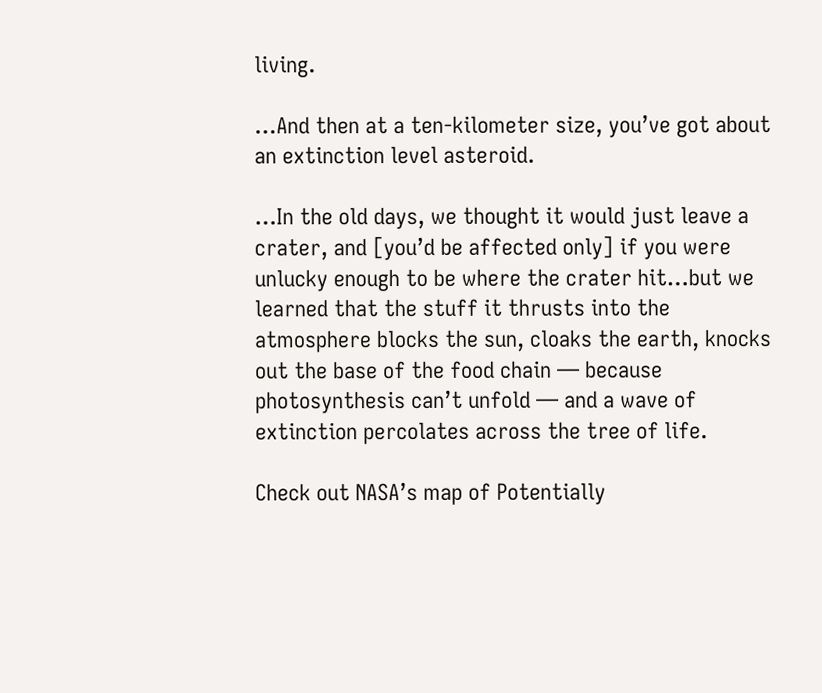living.

…And then at a ten-kilometer size, you’ve got about an extinction level asteroid.

…In the old days, we thought it would just leave a crater, and [you’d be affected only] if you were unlucky enough to be where the crater hit…but we learned that the stuff it thrusts into the atmosphere blocks the sun, cloaks the earth, knocks out the base of the food chain — because photosynthesis can’t unfold — and a wave of extinction percolates across the tree of life.

Check out NASA’s map of Potentially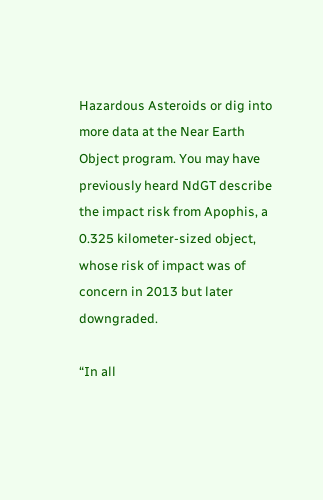Hazardous Asteroids or dig into more data at the Near Earth Object program. You may have previously heard NdGT describe the impact risk from Apophis, a 0.325 kilometer-sized object, whose risk of impact was of concern in 2013 but later downgraded.

“In all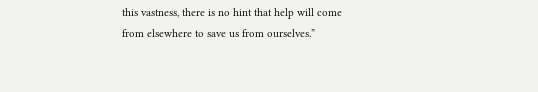this vastness, there is no hint that help will come from elsewhere to save us from ourselves.”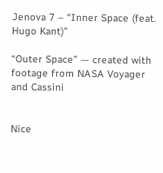Jenova 7 – “Inner Space (feat. Hugo Kant)”

“Outer Space” — created with footage from NASA Voyager and Cassini


Nice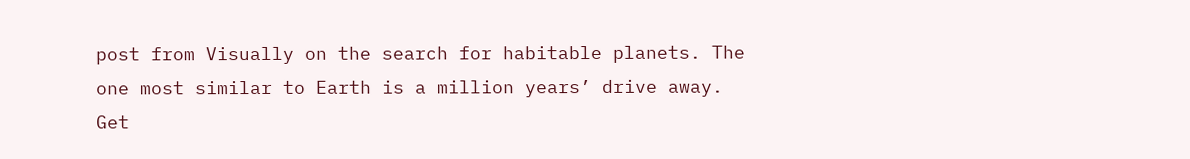post from Visually on the search for habitable planets. The one most similar to Earth is a million years’ drive away. Get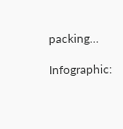packing…

Infographic: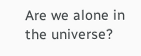Are we alone in the universe?